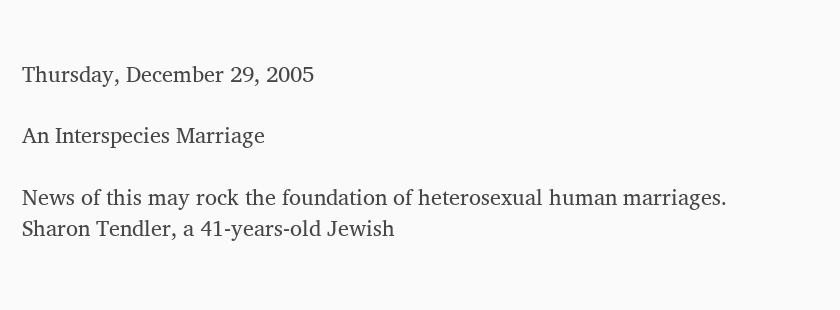Thursday, December 29, 2005

An Interspecies Marriage

News of this may rock the foundation of heterosexual human marriages.
Sharon Tendler, a 41-years-old Jewish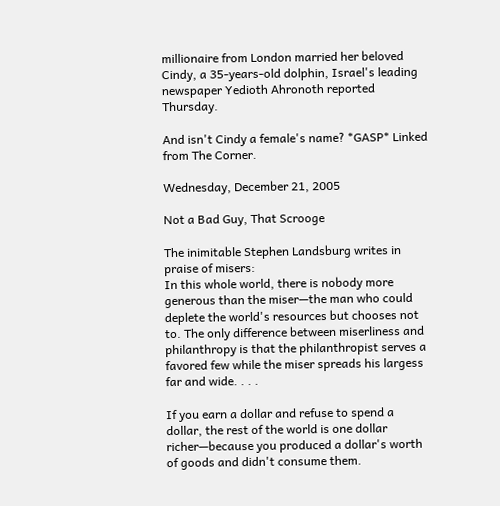millionaire from London married her beloved Cindy, a 35-years-old dolphin, Israel's leading newspaper Yedioth Ahronoth reported Thursday.

And isn't Cindy a female's name? *GASP* Linked from The Corner.

Wednesday, December 21, 2005

Not a Bad Guy, That Scrooge

The inimitable Stephen Landsburg writes in praise of misers:
In this whole world, there is nobody more generous than the miser—the man who could deplete the world's resources but chooses not to. The only difference between miserliness and philanthropy is that the philanthropist serves a favored few while the miser spreads his largess far and wide. . . .

If you earn a dollar and refuse to spend a dollar, the rest of the world is one dollar richer—because you produced a dollar's worth of goods and didn't consume them.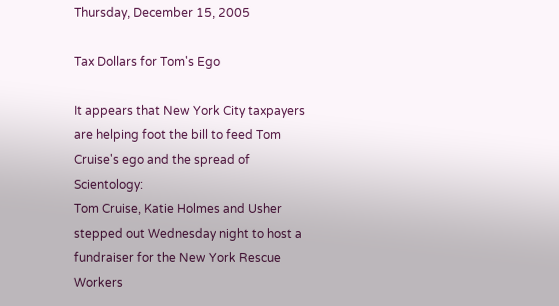Thursday, December 15, 2005

Tax Dollars for Tom's Ego

It appears that New York City taxpayers are helping foot the bill to feed Tom Cruise's ego and the spread of Scientology:
Tom Cruise, Katie Holmes and Usher stepped out Wednesday night to host a fundraiser for the New York Rescue Workers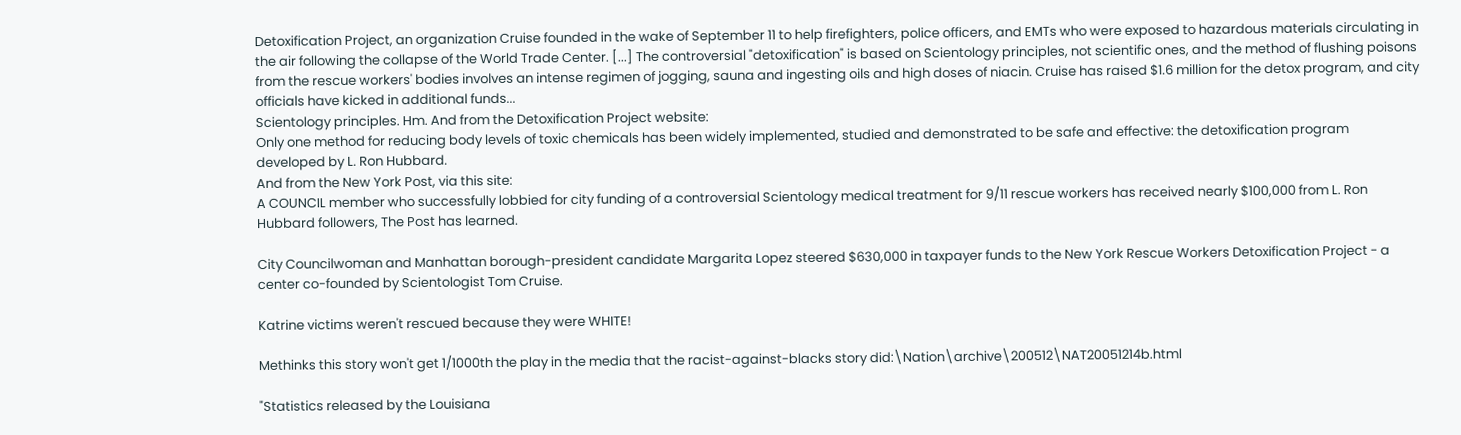Detoxification Project, an organization Cruise founded in the wake of September 11 to help firefighters, police officers, and EMTs who were exposed to hazardous materials circulating in the air following the collapse of the World Trade Center. [...] The controversial "detoxification" is based on Scientology principles, not scientific ones, and the method of flushing poisons from the rescue workers' bodies involves an intense regimen of jogging, sauna and ingesting oils and high doses of niacin. Cruise has raised $1.6 million for the detox program, and city officials have kicked in additional funds...
Scientology principles. Hm. And from the Detoxification Project website:
Only one method for reducing body levels of toxic chemicals has been widely implemented, studied and demonstrated to be safe and effective: the detoxification program developed by L. Ron Hubbard.
And from the New York Post, via this site:
A COUNCIL member who successfully lobbied for city funding of a controversial Scientology medical treatment for 9/11 rescue workers has received nearly $100,000 from L. Ron Hubbard followers, The Post has learned.

City Councilwoman and Manhattan borough-president candidate Margarita Lopez steered $630,000 in taxpayer funds to the New York Rescue Workers Detoxification Project - a center co-founded by Scientologist Tom Cruise.

Katrine victims weren't rescued because they were WHITE!

Methinks this story won't get 1/1000th the play in the media that the racist-against-blacks story did:\Nation\archive\200512\NAT20051214b.html

"Statistics released by the Louisiana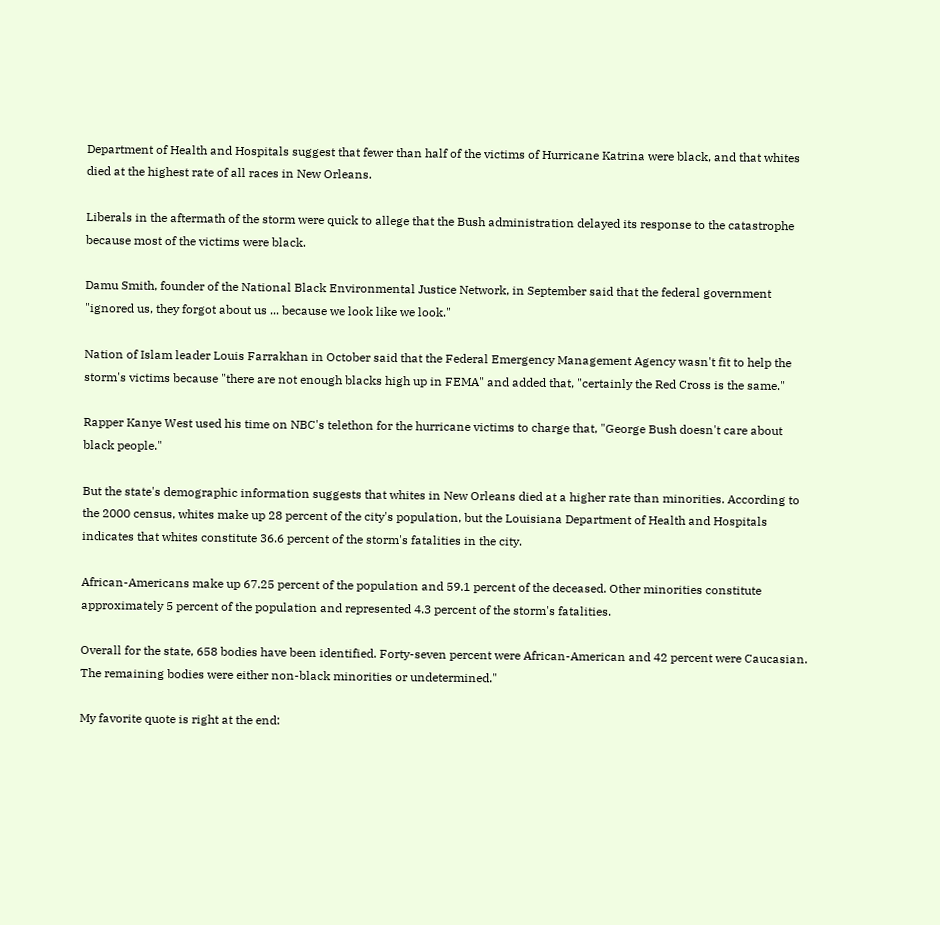Department of Health and Hospitals suggest that fewer than half of the victims of Hurricane Katrina were black, and that whites died at the highest rate of all races in New Orleans.

Liberals in the aftermath of the storm were quick to allege that the Bush administration delayed its response to the catastrophe because most of the victims were black.

Damu Smith, founder of the National Black Environmental Justice Network, in September said that the federal government "ignored us, they forgot about us ... because we look like we look."

Nation of Islam leader Louis Farrakhan in October said that the Federal Emergency Management Agency wasn't fit to help the storm's victims because "there are not enough blacks high up in FEMA" and added that, "certainly the Red Cross is the same."

Rapper Kanye West used his time on NBC's telethon for the hurricane victims to charge that, "George Bush doesn't care about black people."

But the state's demographic information suggests that whites in New Orleans died at a higher rate than minorities. According to the 2000 census, whites make up 28 percent of the city's population, but the Louisiana Department of Health and Hospitals indicates that whites constitute 36.6 percent of the storm's fatalities in the city.

African-Americans make up 67.25 percent of the population and 59.1 percent of the deceased. Other minorities constitute approximately 5 percent of the population and represented 4.3 percent of the storm's fatalities.

Overall for the state, 658 bodies have been identified. Forty-seven percent were African-American and 42 percent were Caucasian. The remaining bodies were either non-black minorities or undetermined."

My favorite quote is right at the end: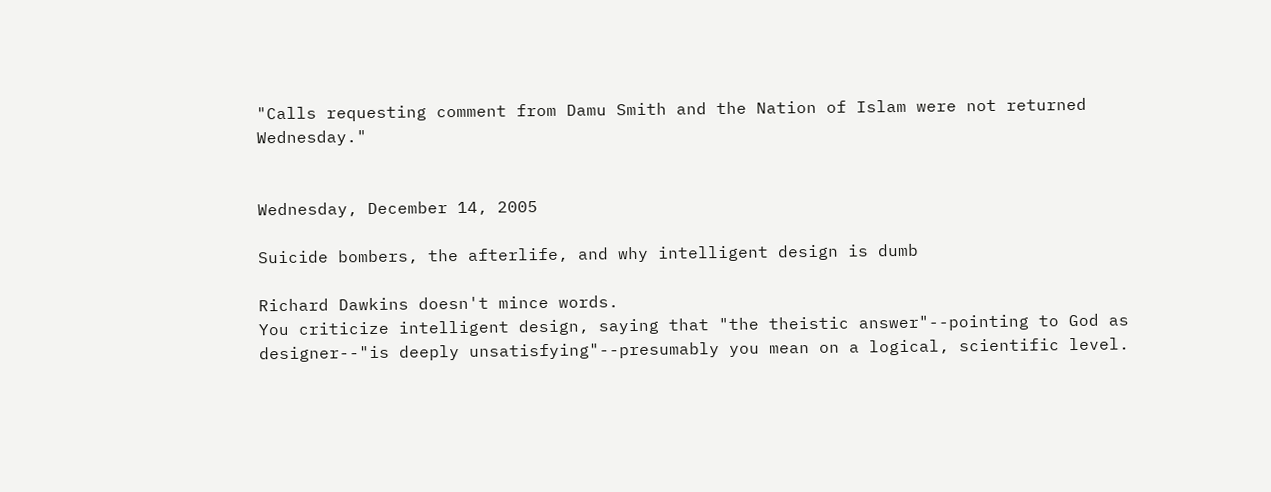"Calls requesting comment from Damu Smith and the Nation of Islam were not returned Wednesday."


Wednesday, December 14, 2005

Suicide bombers, the afterlife, and why intelligent design is dumb

Richard Dawkins doesn't mince words.
You criticize intelligent design, saying that "the theistic answer"--pointing to God as designer--"is deeply unsatisfying"--presumably you mean on a logical, scientific level.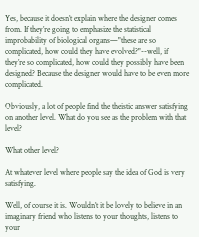Yes, because it doesn’t explain where the designer comes from. If they’re going to emphasize the statistical improbability of biological organs—"these are so complicated, how could they have evolved?"--well, if they’re so complicated, how could they possibly have been designed? Because the designer would have to be even more complicated.

Obviously, a lot of people find the theistic answer satisfying on another level. What do you see as the problem with that level?

What other level?

At whatever level where people say the idea of God is very satisfying.

Well, of course it is. Wouldn’t it be lovely to believe in an imaginary friend who listens to your thoughts, listens to your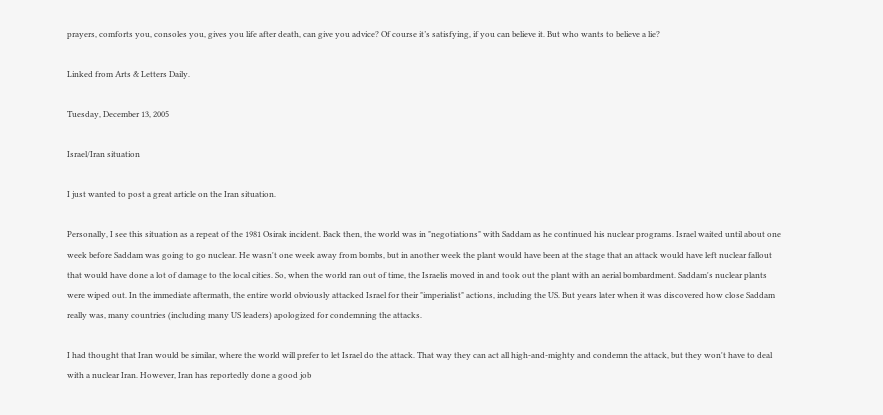prayers, comforts you, consoles you, gives you life after death, can give you advice? Of course it’s satisfying, if you can believe it. But who wants to believe a lie?

Linked from Arts & Letters Daily.

Tuesday, December 13, 2005

Israel/Iran situation

I just wanted to post a great article on the Iran situation.

Personally, I see this situation as a repeat of the 1981 Osirak incident. Back then, the world was in "negotiations" with Saddam as he continued his nuclear programs. Israel waited until about one week before Saddam was going to go nuclear. He wasn't one week away from bombs, but in another week the plant would have been at the stage that an attack would have left nuclear fallout that would have done a lot of damage to the local cities. So, when the world ran out of time, the Israelis moved in and took out the plant with an aerial bombardment. Saddam's nuclear plants were wiped out. In the immediate aftermath, the entire world obviously attacked Israel for their "imperialist" actions, including the US. But years later when it was discovered how close Saddam really was, many countries (including many US leaders) apologized for condemning the attacks.

I had thought that Iran would be similar, where the world will prefer to let Israel do the attack. That way they can act all high-and-mighty and condemn the attack, but they won't have to deal with a nuclear Iran. However, Iran has reportedly done a good job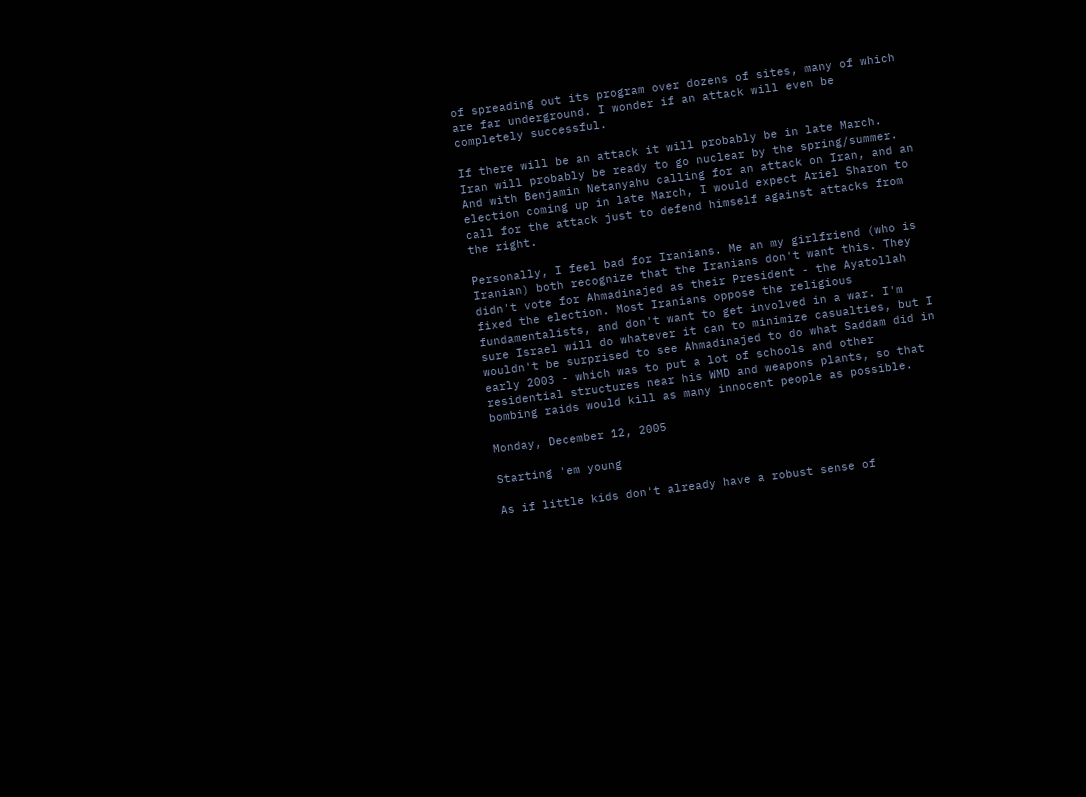of spreading out its program over dozens of sites, many of which are far underground. I wonder if an attack will even be completely successful.

If there will be an attack it will probably be in late March. Iran will probably be ready to go nuclear by the spring/summer. And with Benjamin Netanyahu calling for an attack on Iran, and an election coming up in late March, I would expect Ariel Sharon to call for the attack just to defend himself against attacks from the right.

Personally, I feel bad for Iranians. Me an my girlfriend (who is Iranian) both recognize that the Iranians don't want this. They didn't vote for Ahmadinajed as their President - the Ayatollah fixed the election. Most Iranians oppose the religious fundamentalists, and don't want to get involved in a war. I'm sure Israel will do whatever it can to minimize casualties, but I wouldn't be surprised to see Ahmadinajed to do what Saddam did in early 2003 - which was to put a lot of schools and other residential structures near his WMD and weapons plants, so that bombing raids would kill as many innocent people as possible.

Monday, December 12, 2005

Starting 'em young

As if little kids don't already have a robust sense of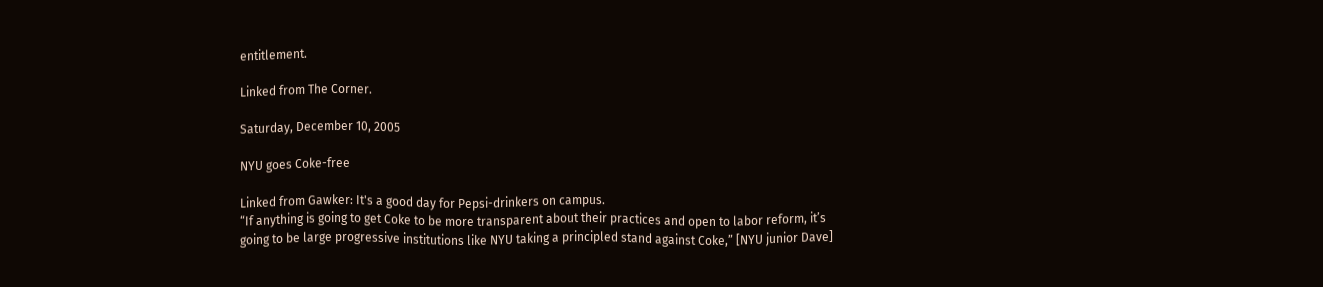entitlement.

Linked from The Corner.

Saturday, December 10, 2005

NYU goes Coke-free

Linked from Gawker: It's a good day for Pepsi-drinkers on campus.
“If anything is going to get Coke to be more transparent about their practices and open to labor reform, it’s going to be large progressive institutions like NYU taking a principled stand against Coke,” [NYU junior Dave]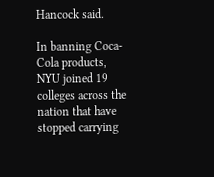Hancock said.

In banning Coca-Cola products, NYU joined 19 colleges across the nation that have stopped carrying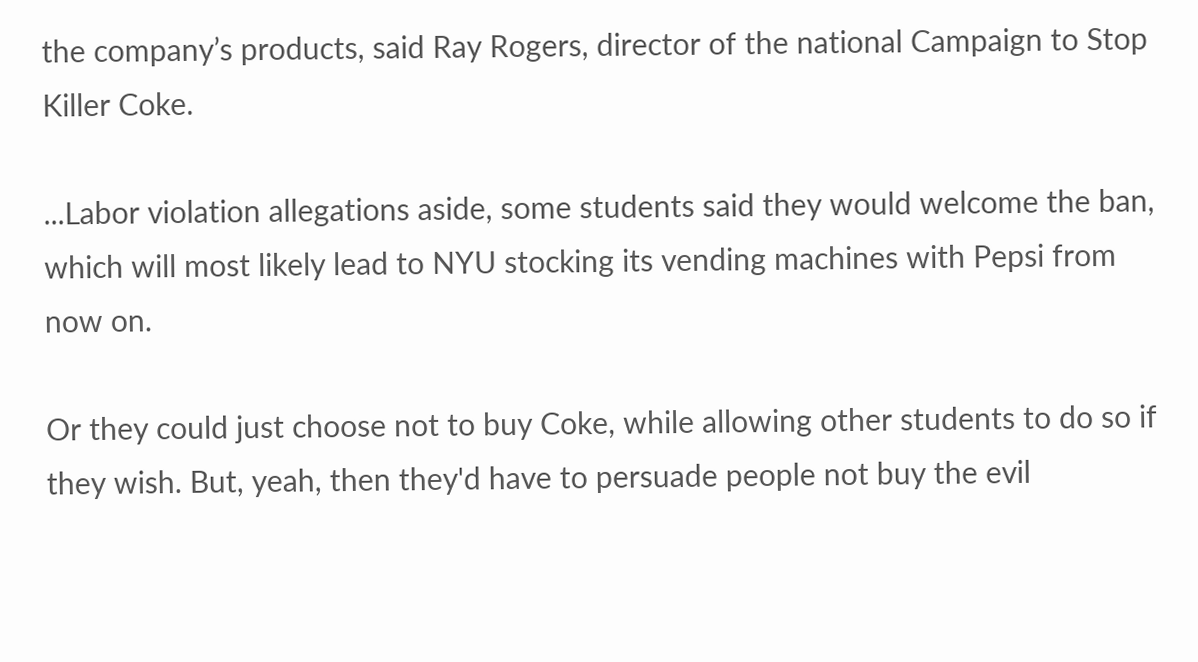the company’s products, said Ray Rogers, director of the national Campaign to Stop Killer Coke.

...Labor violation allegations aside, some students said they would welcome the ban, which will most likely lead to NYU stocking its vending machines with Pepsi from now on.

Or they could just choose not to buy Coke, while allowing other students to do so if they wish. But, yeah, then they'd have to persuade people not buy the evil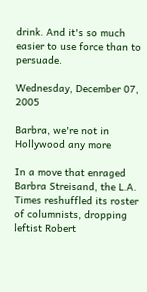drink. And it's so much easier to use force than to persuade.

Wednesday, December 07, 2005

Barbra, we're not in Hollywood any more

In a move that enraged Barbra Streisand, the L.A. Times reshuffled its roster of columnists, dropping leftist Robert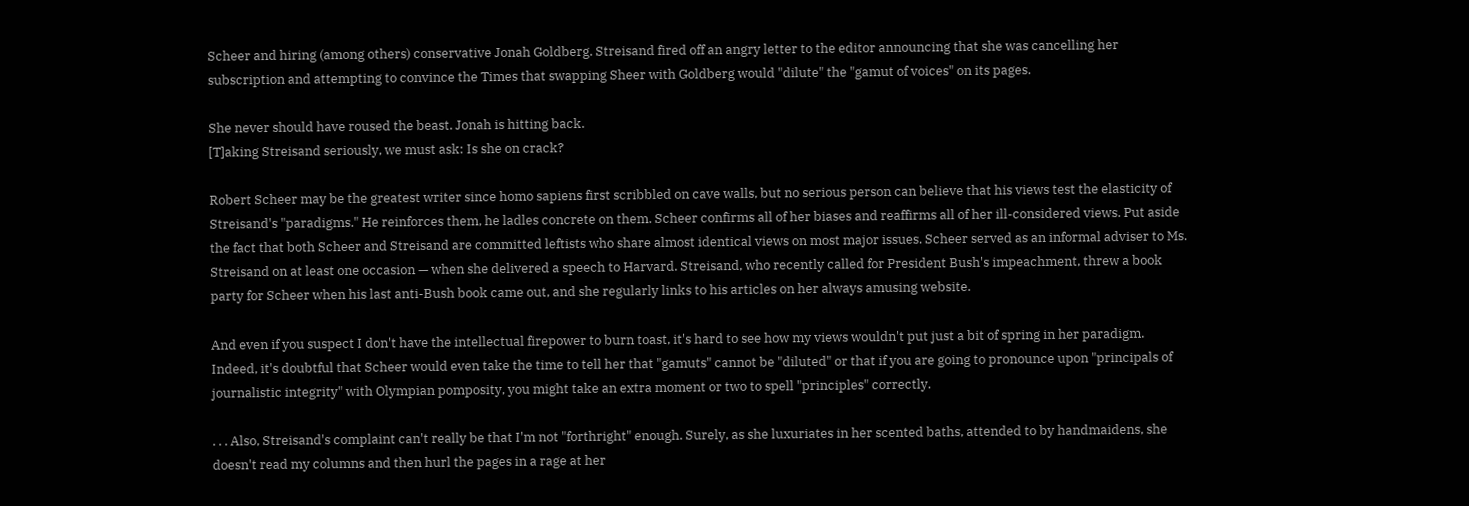Scheer and hiring (among others) conservative Jonah Goldberg. Streisand fired off an angry letter to the editor announcing that she was cancelling her subscription and attempting to convince the Times that swapping Sheer with Goldberg would "dilute" the "gamut of voices" on its pages.

She never should have roused the beast. Jonah is hitting back.
[T]aking Streisand seriously, we must ask: Is she on crack?

Robert Scheer may be the greatest writer since homo sapiens first scribbled on cave walls, but no serious person can believe that his views test the elasticity of Streisand's "paradigms." He reinforces them, he ladles concrete on them. Scheer confirms all of her biases and reaffirms all of her ill-considered views. Put aside the fact that both Scheer and Streisand are committed leftists who share almost identical views on most major issues. Scheer served as an informal adviser to Ms. Streisand on at least one occasion — when she delivered a speech to Harvard. Streisand, who recently called for President Bush's impeachment, threw a book party for Scheer when his last anti-Bush book came out, and she regularly links to his articles on her always amusing website.

And even if you suspect I don't have the intellectual firepower to burn toast, it's hard to see how my views wouldn't put just a bit of spring in her paradigm. Indeed, it's doubtful that Scheer would even take the time to tell her that "gamuts" cannot be "diluted" or that if you are going to pronounce upon "principals of journalistic integrity" with Olympian pomposity, you might take an extra moment or two to spell "principles" correctly.

. . . Also, Streisand's complaint can't really be that I'm not "forthright" enough. Surely, as she luxuriates in her scented baths, attended to by handmaidens, she doesn't read my columns and then hurl the pages in a rage at her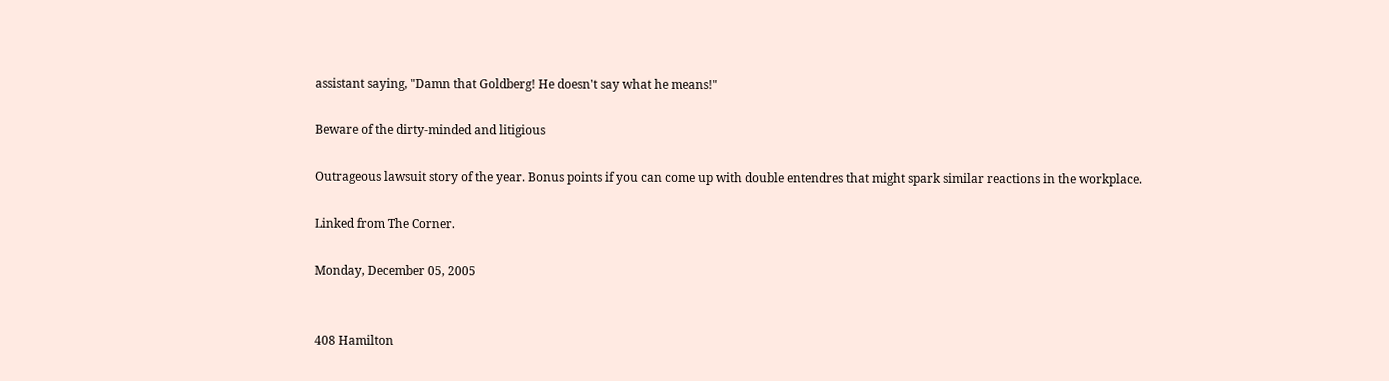assistant saying, "Damn that Goldberg! He doesn't say what he means!"

Beware of the dirty-minded and litigious

Outrageous lawsuit story of the year. Bonus points if you can come up with double entendres that might spark similar reactions in the workplace.

Linked from The Corner.

Monday, December 05, 2005


408 Hamilton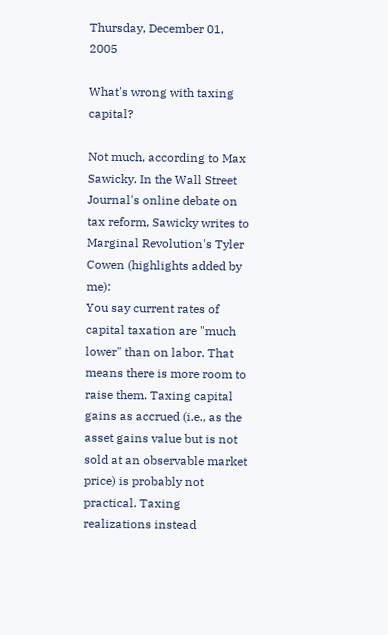Thursday, December 01, 2005

What's wrong with taxing capital?

Not much, according to Max Sawicky. In the Wall Street Journal's online debate on tax reform, Sawicky writes to Marginal Revolution's Tyler Cowen (highlights added by me):
You say current rates of capital taxation are "much lower" than on labor. That means there is more room to raise them. Taxing capital gains as accrued (i.e., as the asset gains value but is not sold at an observable market price) is probably not practical. Taxing realizations instead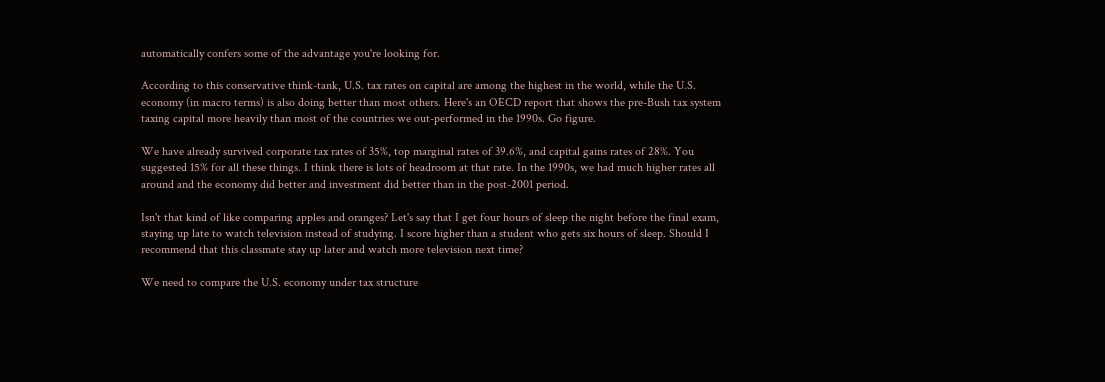automatically confers some of the advantage you're looking for.

According to this conservative think-tank, U.S. tax rates on capital are among the highest in the world, while the U.S. economy (in macro terms) is also doing better than most others. Here's an OECD report that shows the pre-Bush tax system taxing capital more heavily than most of the countries we out-performed in the 1990s. Go figure.

We have already survived corporate tax rates of 35%, top marginal rates of 39.6%, and capital gains rates of 28%. You suggested 15% for all these things. I think there is lots of headroom at that rate. In the 1990s, we had much higher rates all around and the economy did better and investment did better than in the post-2001 period.

Isn't that kind of like comparing apples and oranges? Let's say that I get four hours of sleep the night before the final exam, staying up late to watch television instead of studying. I score higher than a student who gets six hours of sleep. Should I recommend that this classmate stay up later and watch more television next time?

We need to compare the U.S. economy under tax structure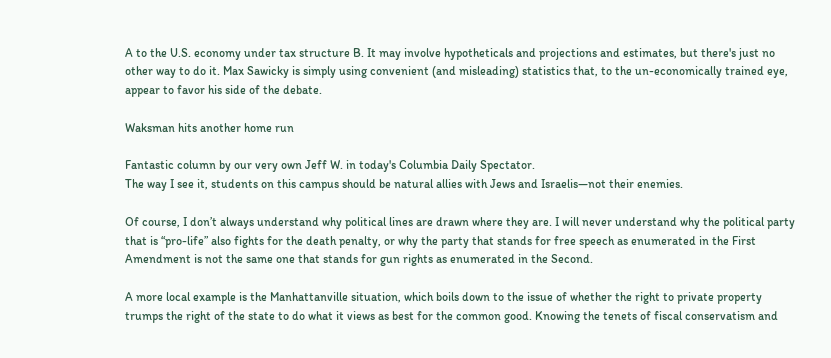A to the U.S. economy under tax structure B. It may involve hypotheticals and projections and estimates, but there's just no other way to do it. Max Sawicky is simply using convenient (and misleading) statistics that, to the un-economically trained eye, appear to favor his side of the debate.

Waksman hits another home run

Fantastic column by our very own Jeff W. in today's Columbia Daily Spectator.
The way I see it, students on this campus should be natural allies with Jews and Israelis—not their enemies.

Of course, I don’t always understand why political lines are drawn where they are. I will never understand why the political party that is “pro-life” also fights for the death penalty, or why the party that stands for free speech as enumerated in the First Amendment is not the same one that stands for gun rights as enumerated in the Second.

A more local example is the Manhattanville situation, which boils down to the issue of whether the right to private property trumps the right of the state to do what it views as best for the common good. Knowing the tenets of fiscal conservatism and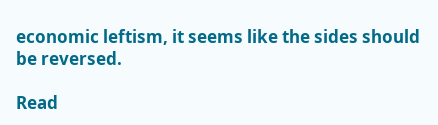economic leftism, it seems like the sides should be reversed.

Read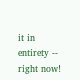it in entirety -- right now!